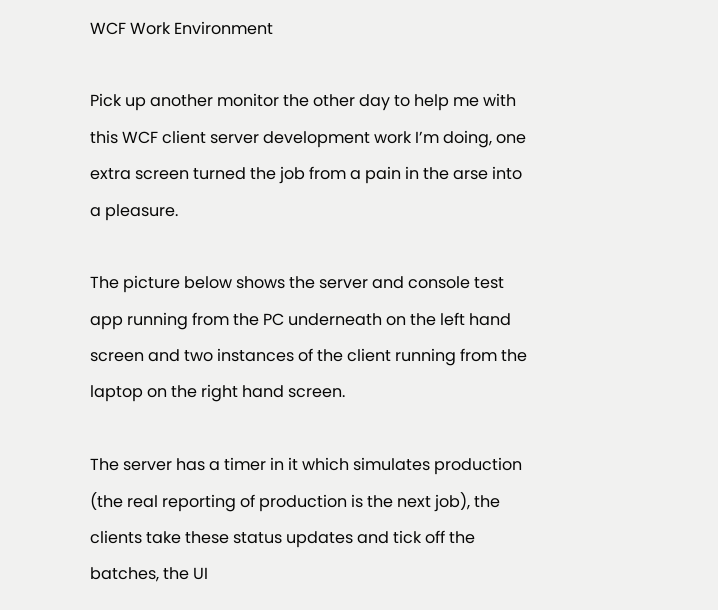WCF Work Environment

Pick up another monitor the other day to help me with this WCF client server development work I’m doing, one extra screen turned the job from a pain in the arse into a pleasure.

The picture below shows the server and console test app running from the PC underneath on the left hand screen and two instances of the client running from the laptop on the right hand screen.

The server has a timer in it which simulates production (the real reporting of production is the next job), the clients take these status updates and tick off the batches, the UI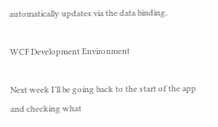automatically updates via the data binding.

WCF Development Environment

Next week I’ll be going back to the start of the app and checking what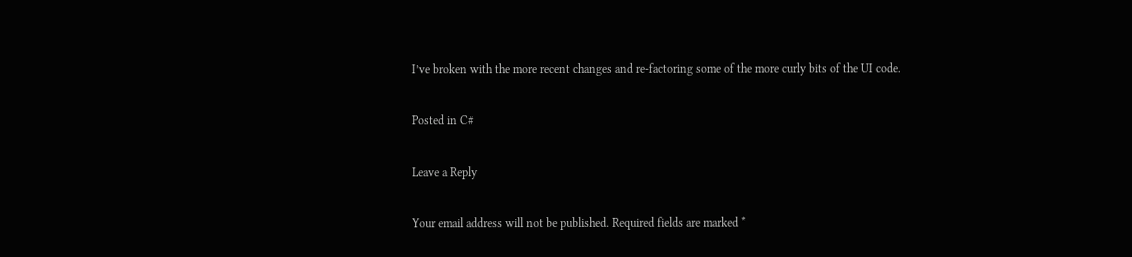I’ve broken with the more recent changes and re-factoring some of the more curly bits of the UI code.

Posted in C#

Leave a Reply

Your email address will not be published. Required fields are marked *